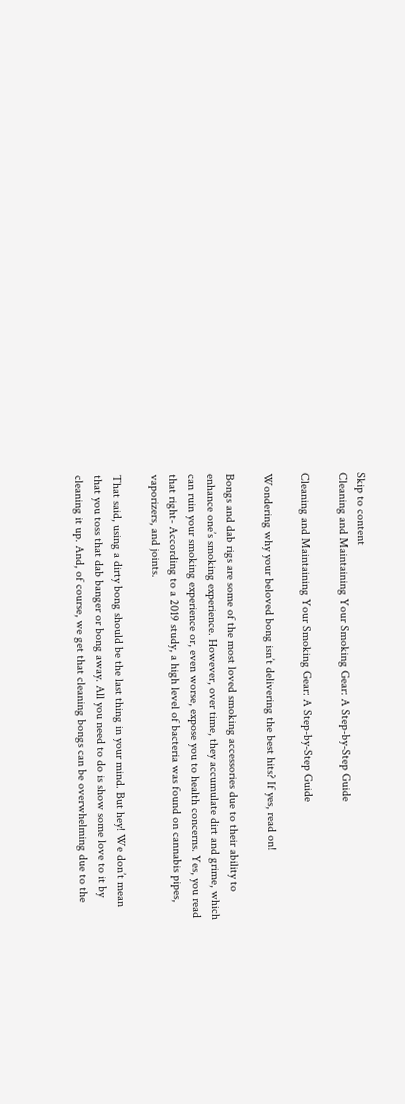Skip to content
Cleaning and Maintaining Your Smoking Gear: A Step-by-Step Guide

Cleaning and Maintaining Your Smoking Gear: A Step-by-Step Guide

Wondering why your beloved bong isn’t delivering the best hits? If yes, read on!

Bongs and dab rigs are some of the most loved smoking accessories due to their ability to enhance one’s smoking experience. However, over time, they accumulate dirt and grime, which can ruin your smoking experience or, even worse, expose you to health concerns. Yes, you read that right- According to a 2019 study, a high level of bacteria was found on cannabis pipes, vaporizers, and joints.

That said, using a dirty bong should be the last thing in your mind. But hey! We don’t mean that you toss that dab banger or bong away. All you need to do is show some love to it by cleaning it up. And, of course, we get that cleaning bongs can be overwhelming due to the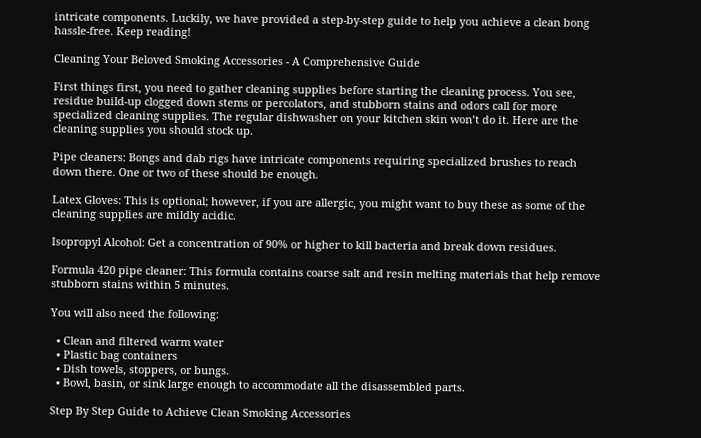intricate components. Luckily, we have provided a step-by-step guide to help you achieve a clean bong hassle-free. Keep reading!

Cleaning Your Beloved Smoking Accessories - A Comprehensive Guide

First things first, you need to gather cleaning supplies before starting the cleaning process. You see, residue build-up clogged down stems or percolators, and stubborn stains and odors call for more specialized cleaning supplies. The regular dishwasher on your kitchen skin won’t do it. Here are the cleaning supplies you should stock up.

Pipe cleaners: Bongs and dab rigs have intricate components requiring specialized brushes to reach down there. One or two of these should be enough.

Latex Gloves: This is optional; however, if you are allergic, you might want to buy these as some of the cleaning supplies are mildly acidic.

Isopropyl Alcohol: Get a concentration of 90% or higher to kill bacteria and break down residues.

Formula 420 pipe cleaner: This formula contains coarse salt and resin melting materials that help remove stubborn stains within 5 minutes.

You will also need the following:

  • Clean and filtered warm water
  • Plastic bag containers
  • Dish towels, stoppers, or bungs.
  • Bowl, basin, or sink large enough to accommodate all the disassembled parts.

Step By Step Guide to Achieve Clean Smoking Accessories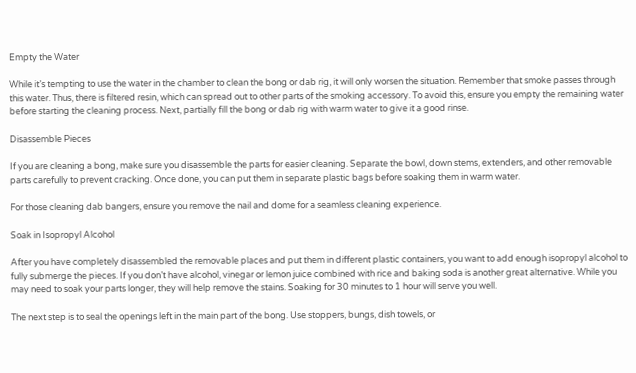Empty the Water

While it’s tempting to use the water in the chamber to clean the bong or dab rig, it will only worsen the situation. Remember that smoke passes through this water. Thus, there is filtered resin, which can spread out to other parts of the smoking accessory. To avoid this, ensure you empty the remaining water before starting the cleaning process. Next, partially fill the bong or dab rig with warm water to give it a good rinse.

Disassemble Pieces

If you are cleaning a bong, make sure you disassemble the parts for easier cleaning. Separate the bowl, down stems, extenders, and other removable parts carefully to prevent cracking. Once done, you can put them in separate plastic bags before soaking them in warm water.

For those cleaning dab bangers, ensure you remove the nail and dome for a seamless cleaning experience.

Soak in Isopropyl Alcohol

After you have completely disassembled the removable places and put them in different plastic containers, you want to add enough isopropyl alcohol to fully submerge the pieces. If you don’t have alcohol, vinegar or lemon juice combined with rice and baking soda is another great alternative. While you may need to soak your parts longer, they will help remove the stains. Soaking for 30 minutes to 1 hour will serve you well.

The next step is to seal the openings left in the main part of the bong. Use stoppers, bungs, dish towels, or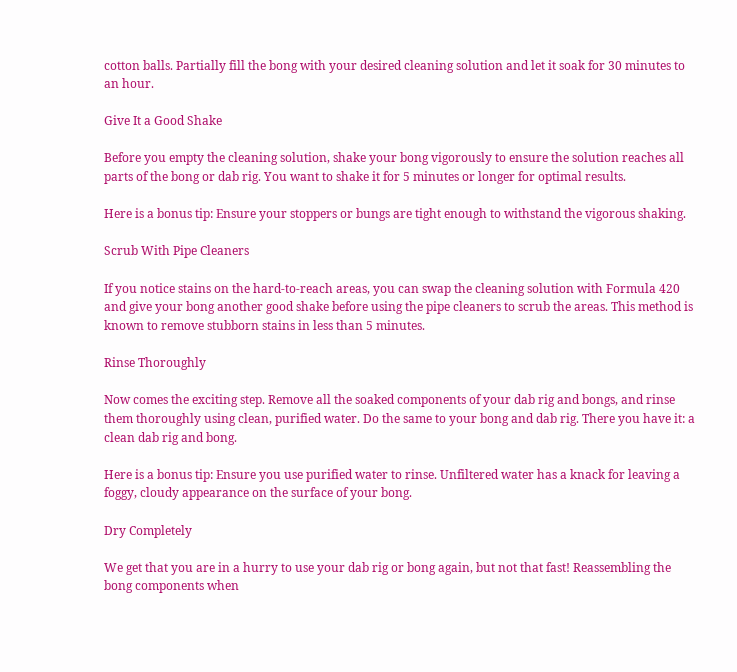cotton balls. Partially fill the bong with your desired cleaning solution and let it soak for 30 minutes to an hour.

Give It a Good Shake

Before you empty the cleaning solution, shake your bong vigorously to ensure the solution reaches all parts of the bong or dab rig. You want to shake it for 5 minutes or longer for optimal results.

Here is a bonus tip: Ensure your stoppers or bungs are tight enough to withstand the vigorous shaking.

Scrub With Pipe Cleaners

If you notice stains on the hard-to-reach areas, you can swap the cleaning solution with Formula 420 and give your bong another good shake before using the pipe cleaners to scrub the areas. This method is known to remove stubborn stains in less than 5 minutes.

Rinse Thoroughly

Now comes the exciting step. Remove all the soaked components of your dab rig and bongs, and rinse them thoroughly using clean, purified water. Do the same to your bong and dab rig. There you have it: a clean dab rig and bong.

Here is a bonus tip: Ensure you use purified water to rinse. Unfiltered water has a knack for leaving a foggy, cloudy appearance on the surface of your bong.

Dry Completely

We get that you are in a hurry to use your dab rig or bong again, but not that fast! Reassembling the bong components when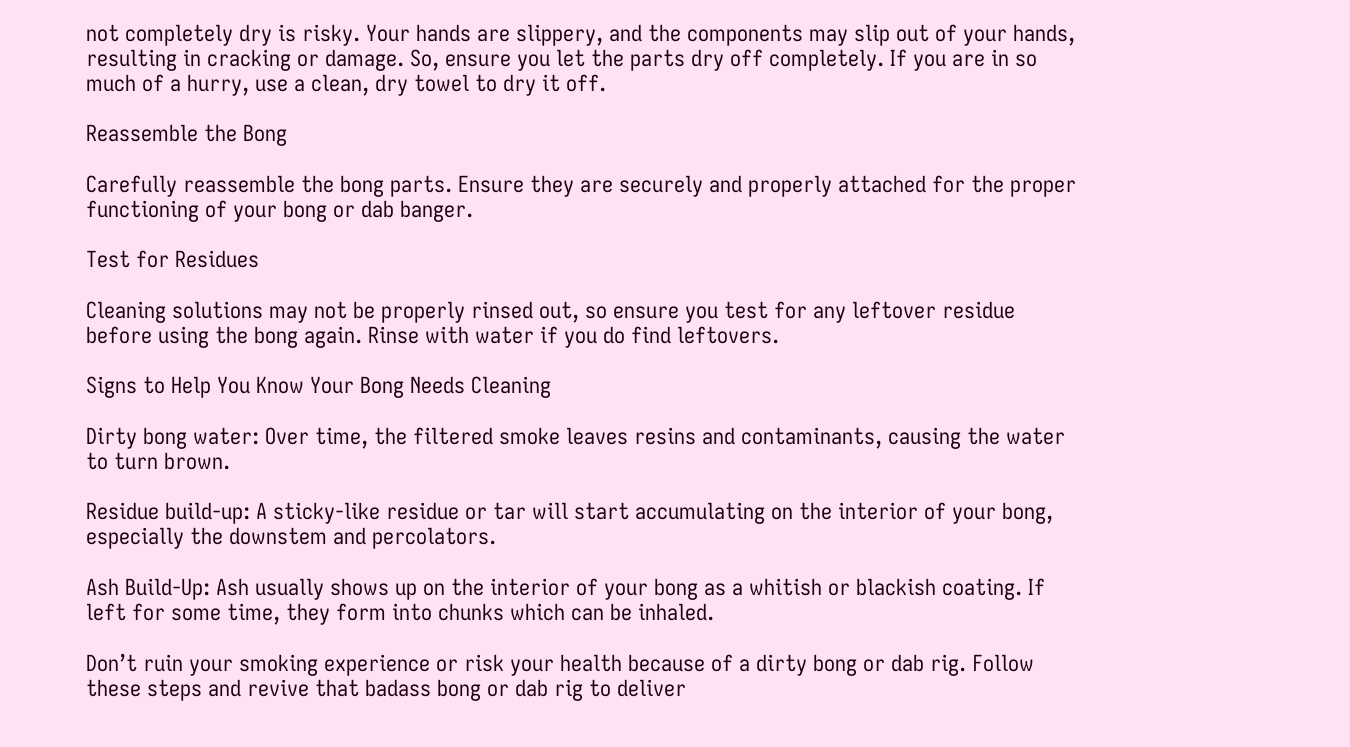not completely dry is risky. Your hands are slippery, and the components may slip out of your hands, resulting in cracking or damage. So, ensure you let the parts dry off completely. If you are in so much of a hurry, use a clean, dry towel to dry it off.

Reassemble the Bong

Carefully reassemble the bong parts. Ensure they are securely and properly attached for the proper functioning of your bong or dab banger.

Test for Residues

Cleaning solutions may not be properly rinsed out, so ensure you test for any leftover residue before using the bong again. Rinse with water if you do find leftovers.

Signs to Help You Know Your Bong Needs Cleaning

Dirty bong water: Over time, the filtered smoke leaves resins and contaminants, causing the water to turn brown.

Residue build-up: A sticky-like residue or tar will start accumulating on the interior of your bong, especially the downstem and percolators.

Ash Build-Up: Ash usually shows up on the interior of your bong as a whitish or blackish coating. If left for some time, they form into chunks which can be inhaled.

Don’t ruin your smoking experience or risk your health because of a dirty bong or dab rig. Follow these steps and revive that badass bong or dab rig to deliver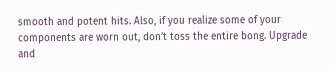smooth and potent hits. Also, if you realize some of your components are worn out, don’t toss the entire bong. Upgrade and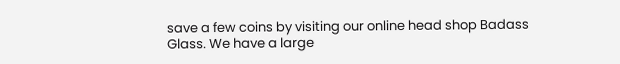save a few coins by visiting our online head shop Badass Glass. We have a large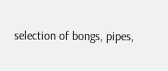selection of bongs, pipes,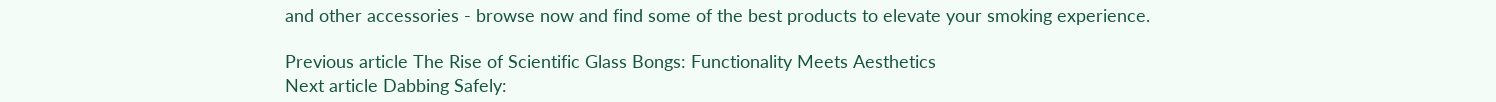and other accessories - browse now and find some of the best products to elevate your smoking experience.

Previous article The Rise of Scientific Glass Bongs: Functionality Meets Aesthetics
Next article Dabbing Safely: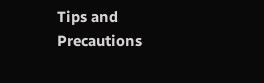Tips and Precautions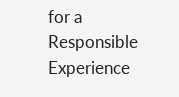for a Responsible Experience